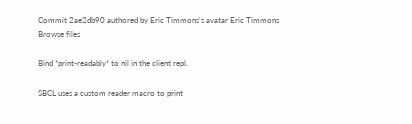Commit 2ae2db90 authored by Eric Timmons's avatar Eric Timmons
Browse files

Bind *print-readably* to nil in the client repl.

SBCL uses a custom reader macro to print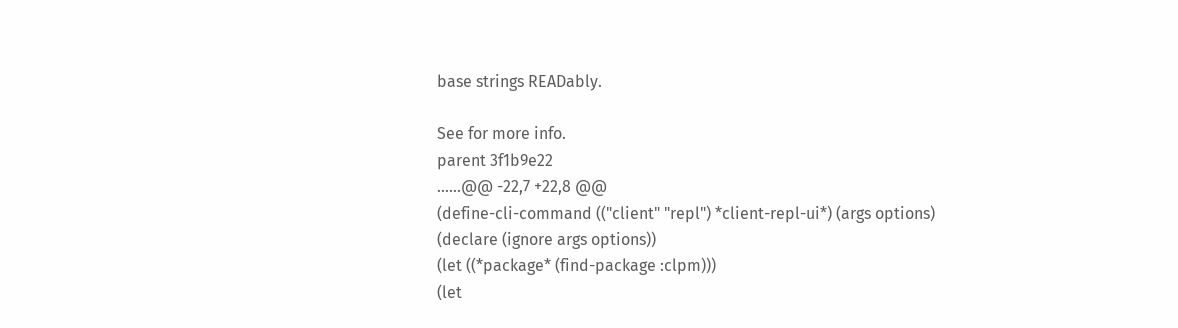base strings READably.

See for more info.
parent 3f1b9e22
......@@ -22,7 +22,8 @@
(define-cli-command (("client" "repl") *client-repl-ui*) (args options)
(declare (ignore args options))
(let ((*package* (find-package :clpm)))
(let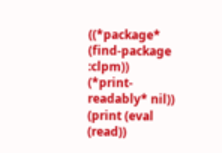((*package* (find-package :clpm))
(*print-readably* nil))
(print (eval (read))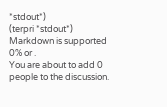*stdout*)
(terpri *stdout*)
Markdown is supported
0% or .
You are about to add 0 people to the discussion.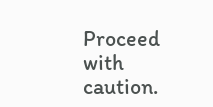Proceed with caution.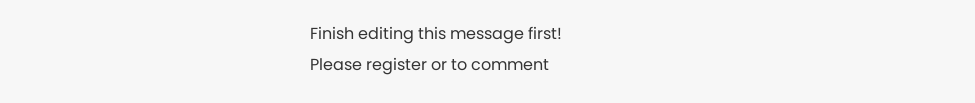Finish editing this message first!
Please register or to comment